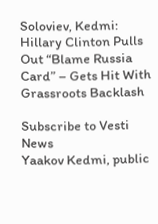Soloviev, Kedmi: Hillary Clinton Pulls Out “Blame Russia Card” – Gets Hit With Grassroots Backlash

Subscribe to Vesti News
Yaakov Kedmi, public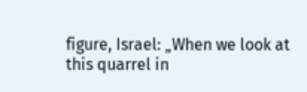figure, Israel: „When we look at this quarrel in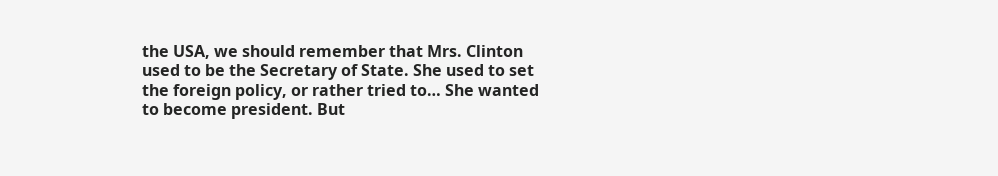the USA, we should remember that Mrs. Clinton used to be the Secretary of State. She used to set the foreign policy, or rather tried to… She wanted to become president. But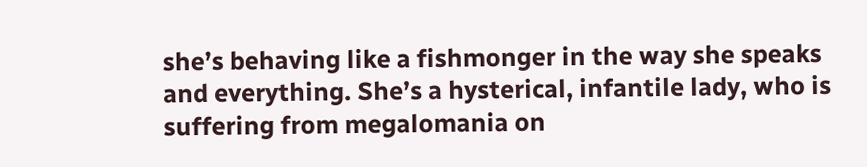she’s behaving like a fishmonger in the way she speaks and everything. She’s a hysterical, infantile lady, who is suffering from megalomania on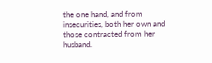the one hand, and from insecurities, both her own and those contracted from her husband.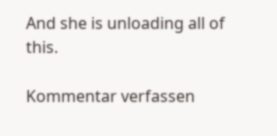And she is unloading all of this.

Kommentar verfassen